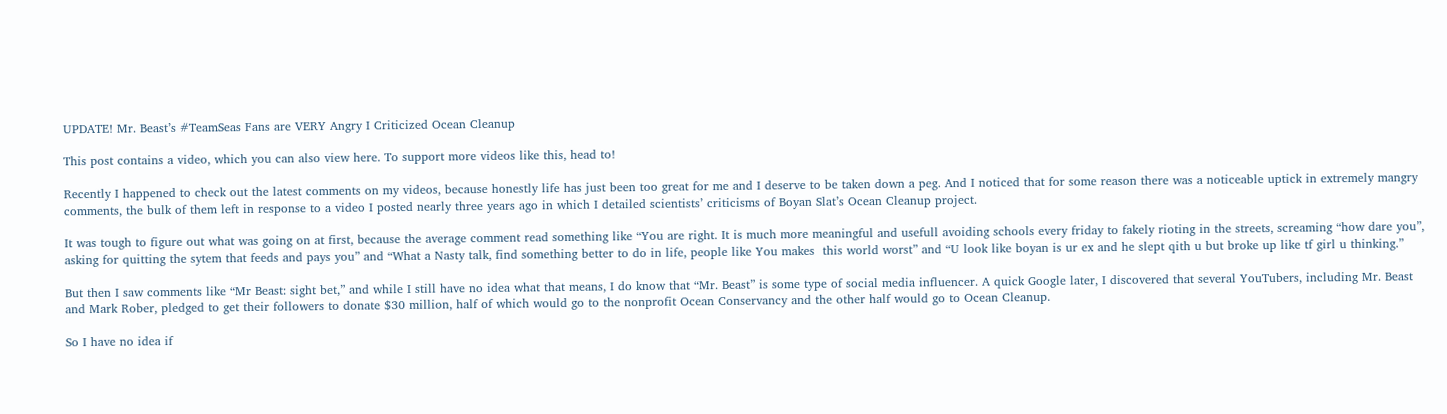UPDATE! Mr. Beast’s #TeamSeas Fans are VERY Angry I Criticized Ocean Cleanup

This post contains a video, which you can also view here. To support more videos like this, head to!

Recently I happened to check out the latest comments on my videos, because honestly life has just been too great for me and I deserve to be taken down a peg. And I noticed that for some reason there was a noticeable uptick in extremely mangry comments, the bulk of them left in response to a video I posted nearly three years ago in which I detailed scientists’ criticisms of Boyan Slat’s Ocean Cleanup project.

It was tough to figure out what was going on at first, because the average comment read something like “You are right. It is much more meaningful and usefull avoiding schools every friday to fakely rioting in the streets, screaming “how dare you”, asking for quitting the sytem that feeds and pays you” and “What a Nasty talk, find something better to do in life, people like You makes  this world worst” and “U look like boyan is ur ex and he slept qith u but broke up like tf girl u thinking.”

But then I saw comments like “Mr Beast: sight bet,” and while I still have no idea what that means, I do know that “Mr. Beast” is some type of social media influencer. A quick Google later, I discovered that several YouTubers, including Mr. Beast and Mark Rober, pledged to get their followers to donate $30 million, half of which would go to the nonprofit Ocean Conservancy and the other half would go to Ocean Cleanup.

So I have no idea if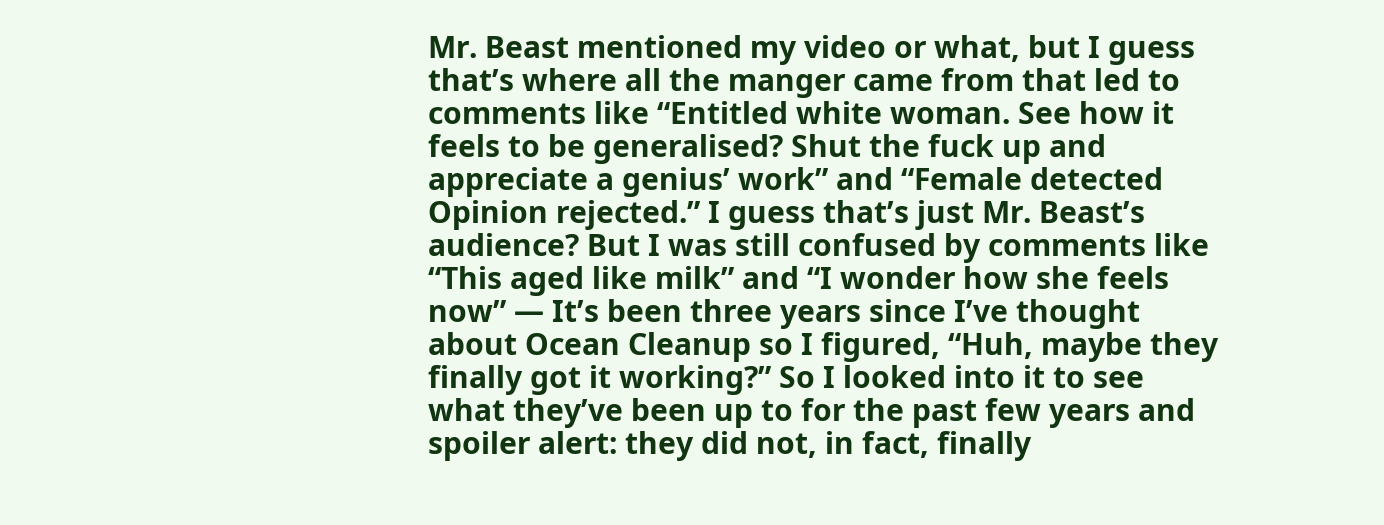Mr. Beast mentioned my video or what, but I guess that’s where all the manger came from that led to comments like “Entitled white woman. See how it feels to be generalised? Shut the fuck up and appreciate a genius’ work” and “Female detected Opinion rejected.” I guess that’s just Mr. Beast’s audience? But I was still confused by comments like “This aged like milk” and “I wonder how she feels now” — It’s been three years since I’ve thought about Ocean Cleanup so I figured, “Huh, maybe they finally got it working?” So I looked into it to see what they’ve been up to for the past few years and spoiler alert: they did not, in fact, finally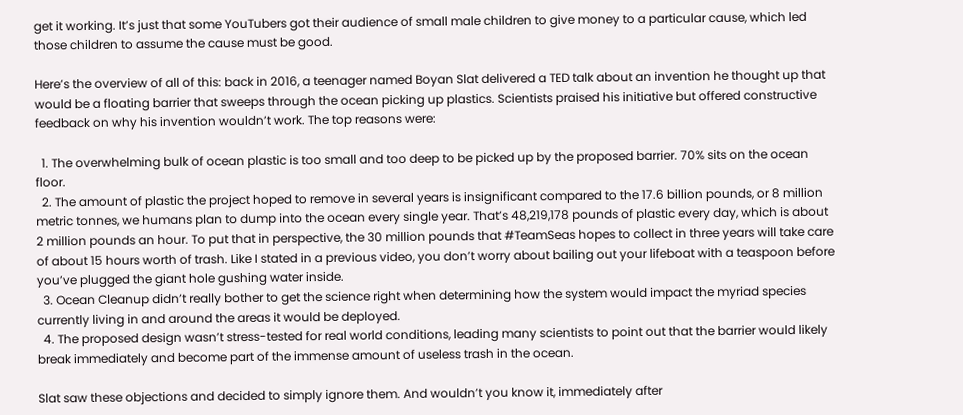get it working. It’s just that some YouTubers got their audience of small male children to give money to a particular cause, which led those children to assume the cause must be good.

Here’s the overview of all of this: back in 2016, a teenager named Boyan Slat delivered a TED talk about an invention he thought up that would be a floating barrier that sweeps through the ocean picking up plastics. Scientists praised his initiative but offered constructive feedback on why his invention wouldn’t work. The top reasons were:

  1. The overwhelming bulk of ocean plastic is too small and too deep to be picked up by the proposed barrier. 70% sits on the ocean floor.
  2. The amount of plastic the project hoped to remove in several years is insignificant compared to the 17.6 billion pounds, or 8 million metric tonnes, we humans plan to dump into the ocean every single year. That’s 48,219,178 pounds of plastic every day, which is about 2 million pounds an hour. To put that in perspective, the 30 million pounds that #TeamSeas hopes to collect in three years will take care of about 15 hours worth of trash. Like I stated in a previous video, you don’t worry about bailing out your lifeboat with a teaspoon before you’ve plugged the giant hole gushing water inside.
  3. Ocean Cleanup didn’t really bother to get the science right when determining how the system would impact the myriad species currently living in and around the areas it would be deployed.
  4. The proposed design wasn’t stress-tested for real world conditions, leading many scientists to point out that the barrier would likely break immediately and become part of the immense amount of useless trash in the ocean.

Slat saw these objections and decided to simply ignore them. And wouldn’t you know it, immediately after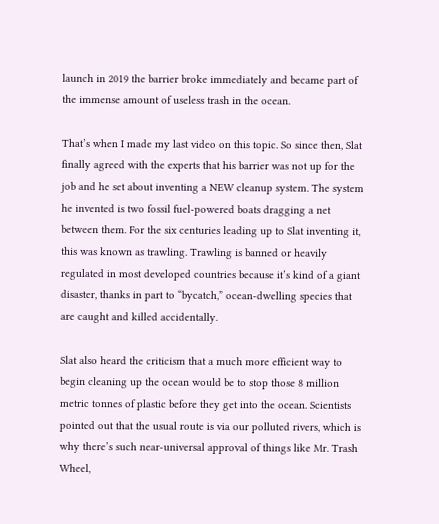launch in 2019 the barrier broke immediately and became part of the immense amount of useless trash in the ocean.

That’s when I made my last video on this topic. So since then, Slat finally agreed with the experts that his barrier was not up for the job and he set about inventing a NEW cleanup system. The system he invented is two fossil fuel-powered boats dragging a net between them. For the six centuries leading up to Slat inventing it, this was known as trawling. Trawling is banned or heavily regulated in most developed countries because it’s kind of a giant disaster, thanks in part to “bycatch,” ocean-dwelling species that are caught and killed accidentally.

Slat also heard the criticism that a much more efficient way to begin cleaning up the ocean would be to stop those 8 million metric tonnes of plastic before they get into the ocean. Scientists pointed out that the usual route is via our polluted rivers, which is why there’s such near-universal approval of things like Mr. Trash Wheel,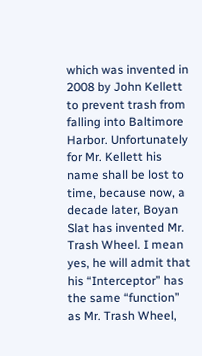which was invented in 2008 by John Kellett to prevent trash from falling into Baltimore Harbor. Unfortunately for Mr. Kellett his name shall be lost to time, because now, a decade later, Boyan Slat has invented Mr. Trash Wheel. I mean yes, he will admit that his “Interceptor” has the same “function” as Mr. Trash Wheel,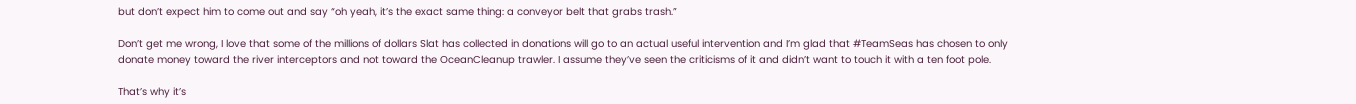but don’t expect him to come out and say “oh yeah, it’s the exact same thing: a conveyor belt that grabs trash.”

Don’t get me wrong, I love that some of the millions of dollars Slat has collected in donations will go to an actual useful intervention and I’m glad that #TeamSeas has chosen to only donate money toward the river interceptors and not toward the OceanCleanup trawler. I assume they’ve seen the criticisms of it and didn’t want to touch it with a ten foot pole.

That’s why it’s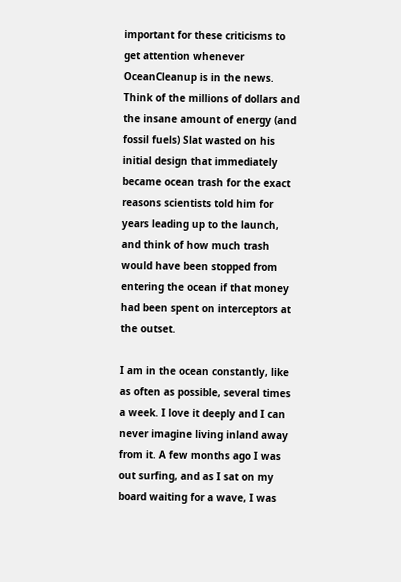important for these criticisms to get attention whenever OceanCleanup is in the news. Think of the millions of dollars and the insane amount of energy (and fossil fuels) Slat wasted on his initial design that immediately became ocean trash for the exact reasons scientists told him for years leading up to the launch, and think of how much trash would have been stopped from entering the ocean if that money had been spent on interceptors at the outset.

I am in the ocean constantly, like as often as possible, several times a week. I love it deeply and I can never imagine living inland away from it. A few months ago I was out surfing, and as I sat on my board waiting for a wave, I was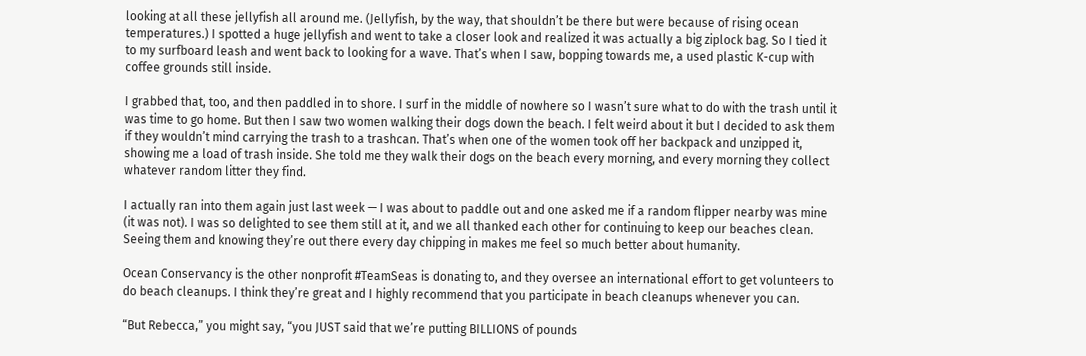looking at all these jellyfish all around me. (Jellyfish, by the way, that shouldn’t be there but were because of rising ocean temperatures.) I spotted a huge jellyfish and went to take a closer look and realized it was actually a big ziplock bag. So I tied it to my surfboard leash and went back to looking for a wave. That’s when I saw, bopping towards me, a used plastic K-cup with coffee grounds still inside.

I grabbed that, too, and then paddled in to shore. I surf in the middle of nowhere so I wasn’t sure what to do with the trash until it was time to go home. But then I saw two women walking their dogs down the beach. I felt weird about it but I decided to ask them if they wouldn’t mind carrying the trash to a trashcan. That’s when one of the women took off her backpack and unzipped it, showing me a load of trash inside. She told me they walk their dogs on the beach every morning, and every morning they collect whatever random litter they find.

I actually ran into them again just last week — I was about to paddle out and one asked me if a random flipper nearby was mine (it was not). I was so delighted to see them still at it, and we all thanked each other for continuing to keep our beaches clean. Seeing them and knowing they’re out there every day chipping in makes me feel so much better about humanity.

Ocean Conservancy is the other nonprofit #TeamSeas is donating to, and they oversee an international effort to get volunteers to do beach cleanups. I think they’re great and I highly recommend that you participate in beach cleanups whenever you can.

“But Rebecca,” you might say, “you JUST said that we’re putting BILLIONS of pounds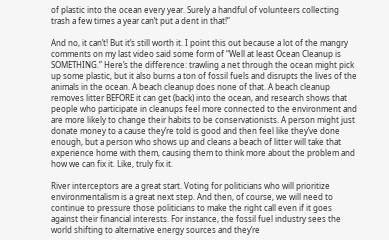of plastic into the ocean every year. Surely a handful of volunteers collecting trash a few times a year can’t put a dent in that!”

And no, it can’t! But it’s still worth it. I point this out because a lot of the mangry comments on my last video said some form of “Well at least Ocean Cleanup is SOMETHING.” Here’s the difference: trawling a net through the ocean might pick up some plastic, but it also burns a ton of fossil fuels and disrupts the lives of the animals in the ocean. A beach cleanup does none of that. A beach cleanup removes litter BEFORE it can get (back) into the ocean, and research shows that people who participate in cleanups feel more connected to the environment and are more likely to change their habits to be conservationists. A person might just donate money to a cause they’re told is good and then feel like they’ve done enough, but a person who shows up and cleans a beach of litter will take that experience home with them, causing them to think more about the problem and how we can fix it. Like, truly fix it.

River interceptors are a great start. Voting for politicians who will prioritize environmentalism is a great next step. And then, of course, we will need to continue to pressure those politicians to make the right call even if it goes against their financial interests. For instance, the fossil fuel industry sees the world shifting to alternative energy sources and they’re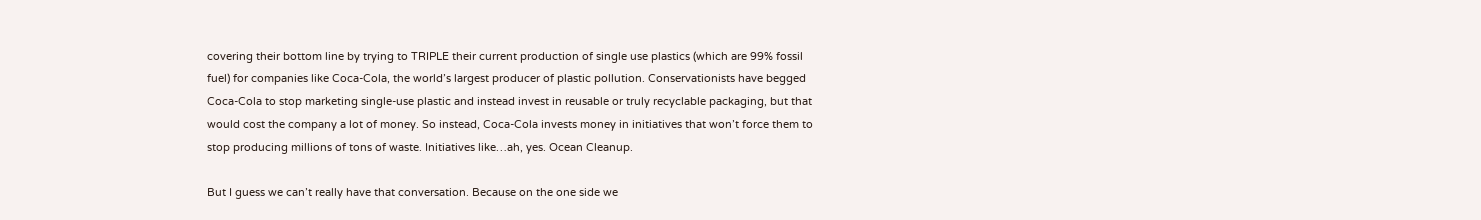covering their bottom line by trying to TRIPLE their current production of single use plastics (which are 99% fossil fuel) for companies like Coca-Cola, the world’s largest producer of plastic pollution. Conservationists have begged Coca-Cola to stop marketing single-use plastic and instead invest in reusable or truly recyclable packaging, but that would cost the company a lot of money. So instead, Coca-Cola invests money in initiatives that won’t force them to stop producing millions of tons of waste. Initiatives like…ah, yes. Ocean Cleanup.

But I guess we can’t really have that conversation. Because on the one side we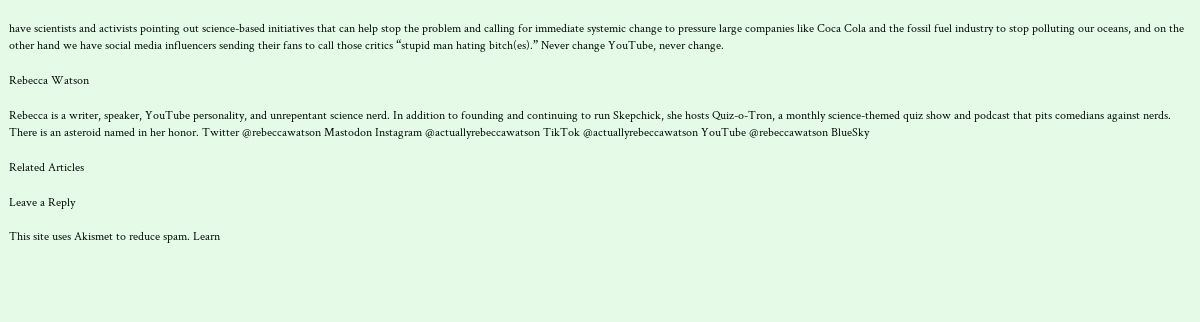have scientists and activists pointing out science-based initiatives that can help stop the problem and calling for immediate systemic change to pressure large companies like Coca Cola and the fossil fuel industry to stop polluting our oceans, and on the other hand we have social media influencers sending their fans to call those critics “stupid man hating bitch(es).” Never change YouTube, never change.

Rebecca Watson

Rebecca is a writer, speaker, YouTube personality, and unrepentant science nerd. In addition to founding and continuing to run Skepchick, she hosts Quiz-o-Tron, a monthly science-themed quiz show and podcast that pits comedians against nerds. There is an asteroid named in her honor. Twitter @rebeccawatson Mastodon Instagram @actuallyrebeccawatson TikTok @actuallyrebeccawatson YouTube @rebeccawatson BlueSky

Related Articles

Leave a Reply

This site uses Akismet to reduce spam. Learn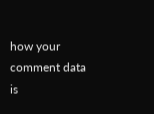how your comment data is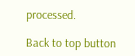processed.

Back to top button